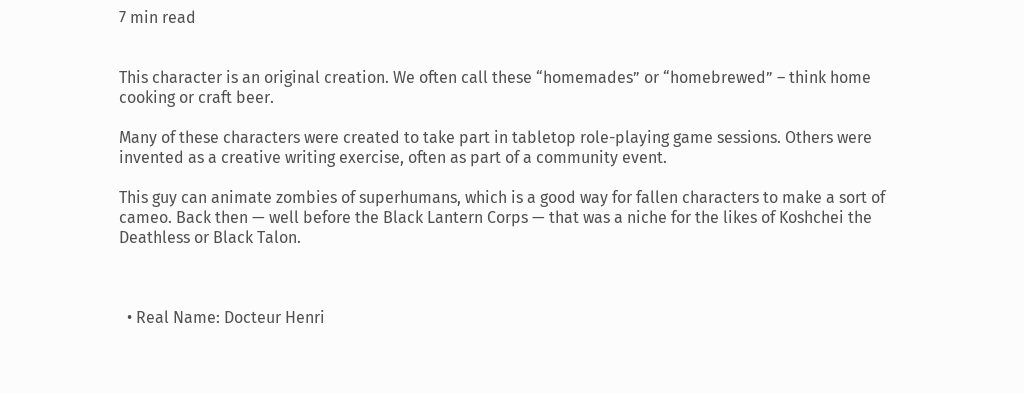7 min read


This character is an original creation. We often call these “homemades” or “homebrewed” – think home cooking or craft beer.

Many of these characters were created to take part in tabletop role-playing game sessions. Others were invented as a creative writing exercise, often as part of a community event.

This guy can animate zombies of superhumans, which is a good way for fallen characters to make a sort of cameo. Back then — well before the Black Lantern Corps — that was a niche for the likes of Koshchei the Deathless or Black Talon.



  • Real Name: Docteur Henri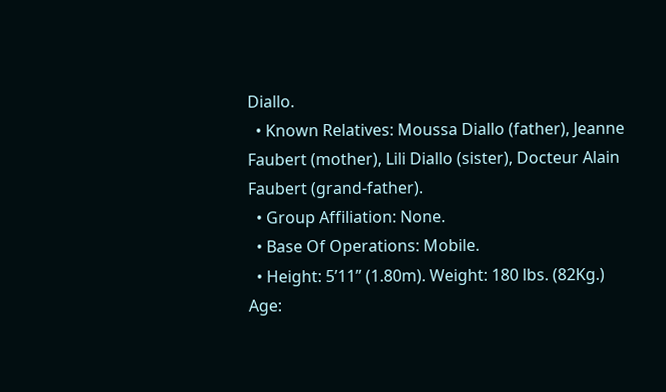Diallo.
  • Known Relatives: Moussa Diallo (father), Jeanne Faubert (mother), Lili Diallo (sister), Docteur Alain Faubert (grand-father).
  • Group Affiliation: None.
  • Base Of Operations: Mobile.
  • Height: 5’11” (1.80m). Weight: 180 lbs. (82Kg.) Age: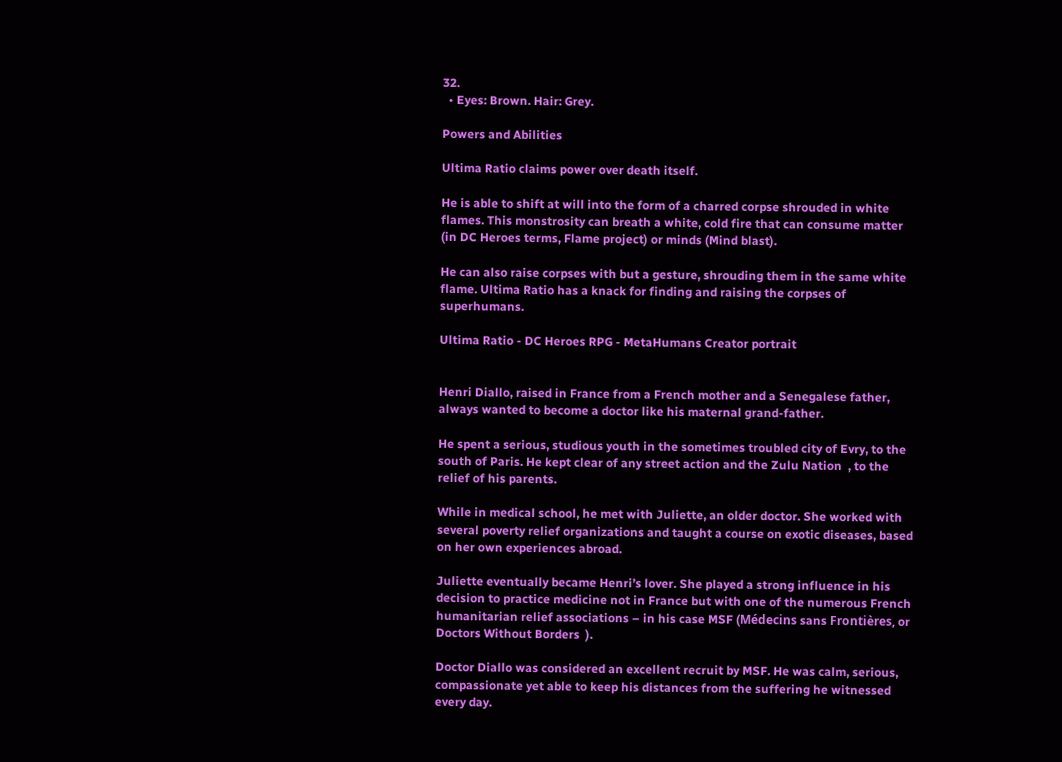32.
  • Eyes: Brown. Hair: Grey.

Powers and Abilities

Ultima Ratio claims power over death itself.

He is able to shift at will into the form of a charred corpse shrouded in white flames. This monstrosity can breath a white, cold fire that can consume matter (in DC Heroes terms, Flame project) or minds (Mind blast).

He can also raise corpses with but a gesture, shrouding them in the same white flame. Ultima Ratio has a knack for finding and raising the corpses of superhumans.

Ultima Ratio - DC Heroes RPG - MetaHumans Creator portrait


Henri Diallo, raised in France from a French mother and a Senegalese father, always wanted to become a doctor like his maternal grand-father.

He spent a serious, studious youth in the sometimes troubled city of Evry, to the south of Paris. He kept clear of any street action and the Zulu Nation  , to the relief of his parents.

While in medical school, he met with Juliette, an older doctor. She worked with several poverty relief organizations and taught a course on exotic diseases, based on her own experiences abroad.

Juliette eventually became Henri’s lover. She played a strong influence in his decision to practice medicine not in France but with one of the numerous French humanitarian relief associations – in his case MSF (Médecins sans Frontières, or Doctors Without Borders  ).

Doctor Diallo was considered an excellent recruit by MSF. He was calm, serious, compassionate yet able to keep his distances from the suffering he witnessed every day.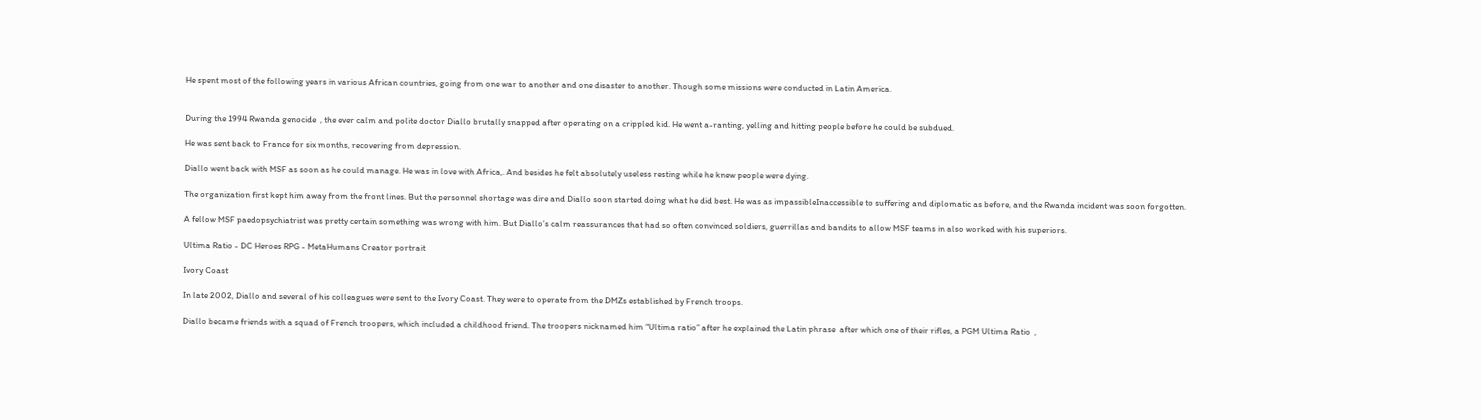He spent most of the following years in various African countries, going from one war to another and one disaster to another. Though some missions were conducted in Latin America.


During the 1994 Rwanda genocide  , the ever calm and polite doctor Diallo brutally snapped after operating on a crippled kid. He went a-ranting, yelling and hitting people before he could be subdued.

He was sent back to France for six months, recovering from depression.

Diallo went back with MSF as soon as he could manage. He was in love with Africa,. And besides he felt absolutely useless resting while he knew people were dying.

The organization first kept him away from the front lines. But the personnel shortage was dire and Diallo soon started doing what he did best. He was as impassibleInaccessible to suffering and diplomatic as before, and the Rwanda incident was soon forgotten.

A fellow MSF paedopsychiatrist was pretty certain something was wrong with him. But Diallo’s calm reassurances that had so often convinced soldiers, guerrillas and bandits to allow MSF teams in also worked with his superiors.

Ultima Ratio - DC Heroes RPG - MetaHumans Creator portrait

Ivory Coast

In late 2002, Diallo and several of his colleagues were sent to the Ivory Coast. They were to operate from the DMZs established by French troops.

Diallo became friends with a squad of French troopers, which included a childhood friend. The troopers nicknamed him “Ultima ratio” after he explained the Latin phrase  after which one of their rifles, a PGM Ultima Ratio  ,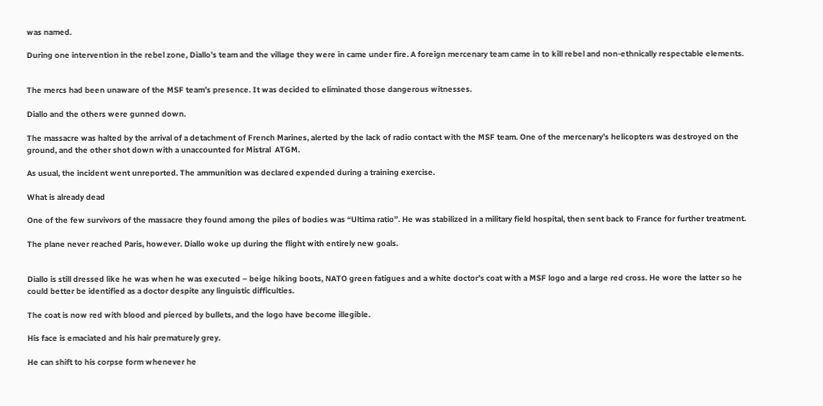was named.

During one intervention in the rebel zone, Diallo’s team and the village they were in came under fire. A foreign mercenary team came in to kill rebel and non-ethnically respectable elements.


The mercs had been unaware of the MSF team’s presence. It was decided to eliminated those dangerous witnesses.

Diallo and the others were gunned down.

The massacre was halted by the arrival of a detachment of French Marines, alerted by the lack of radio contact with the MSF team. One of the mercenary’s helicopters was destroyed on the ground, and the other shot down with a unaccounted for Mistral  ATGM.

As usual, the incident went unreported. The ammunition was declared expended during a training exercise.

What is already dead

One of the few survivors of the massacre they found among the piles of bodies was “Ultima ratio”. He was stabilized in a military field hospital, then sent back to France for further treatment.

The plane never reached Paris, however. Diallo woke up during the flight with entirely new goals.


Diallo is still dressed like he was when he was executed – beige hiking boots, NATO green fatigues and a white doctor’s coat with a MSF logo and a large red cross. He wore the latter so he could better be identified as a doctor despite any linguistic difficulties.

The coat is now red with blood and pierced by bullets, and the logo have become illegible.

His face is emaciated and his hair prematurely grey.

He can shift to his corpse form whenever he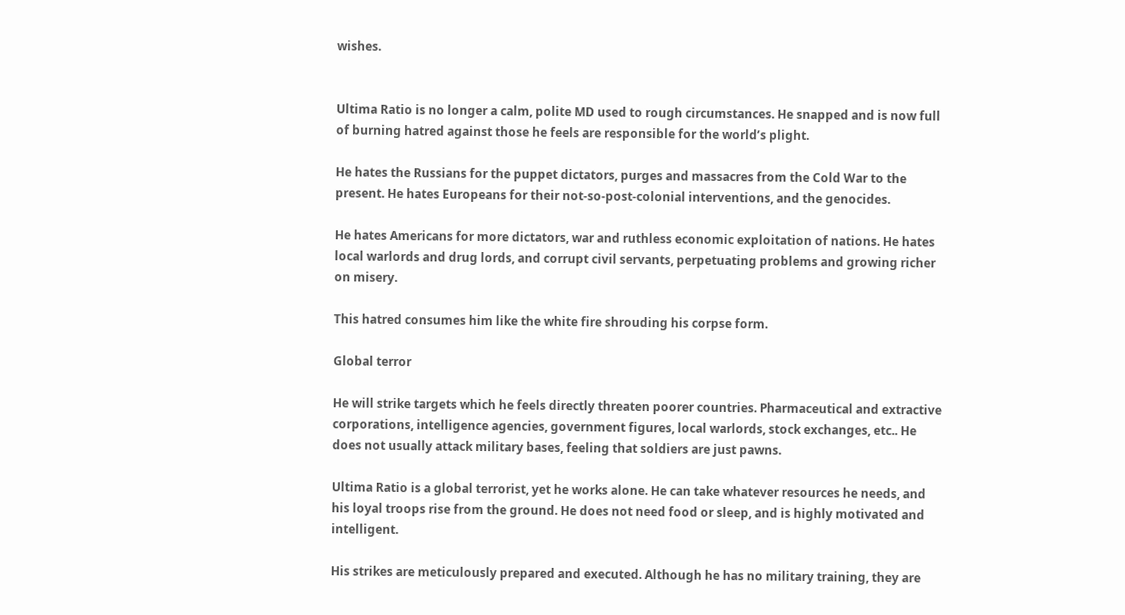wishes.


Ultima Ratio is no longer a calm, polite MD used to rough circumstances. He snapped and is now full of burning hatred against those he feels are responsible for the world’s plight.

He hates the Russians for the puppet dictators, purges and massacres from the Cold War to the present. He hates Europeans for their not-so-post-colonial interventions, and the genocides.

He hates Americans for more dictators, war and ruthless economic exploitation of nations. He hates local warlords and drug lords, and corrupt civil servants, perpetuating problems and growing richer on misery.

This hatred consumes him like the white fire shrouding his corpse form.

Global terror

He will strike targets which he feels directly threaten poorer countries. Pharmaceutical and extractive corporations, intelligence agencies, government figures, local warlords, stock exchanges, etc.. He does not usually attack military bases, feeling that soldiers are just pawns.

Ultima Ratio is a global terrorist, yet he works alone. He can take whatever resources he needs, and his loyal troops rise from the ground. He does not need food or sleep, and is highly motivated and intelligent.

His strikes are meticulously prepared and executed. Although he has no military training, they are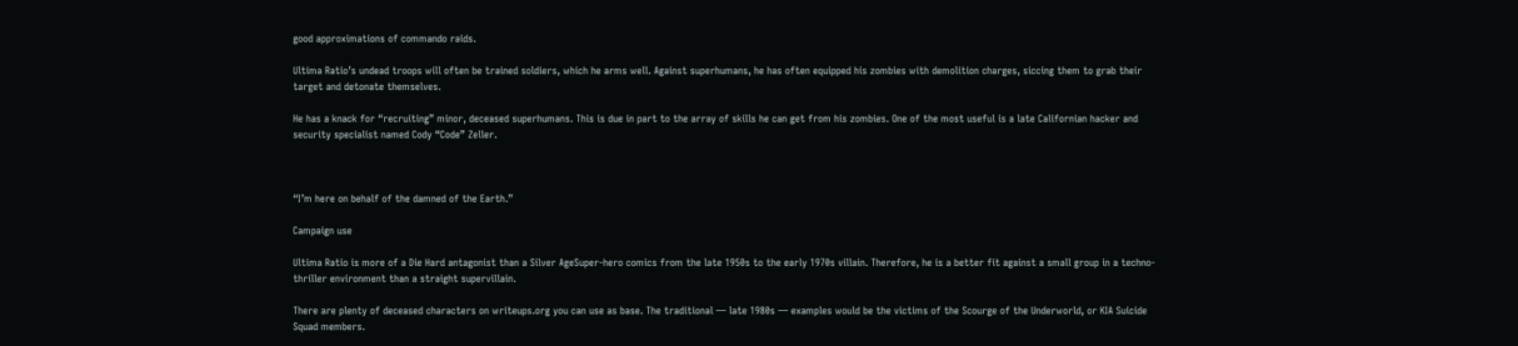good approximations of commando raids.

Ultima Ratio’s undead troops will often be trained soldiers, which he arms well. Against superhumans, he has often equipped his zombies with demolition charges, siccing them to grab their target and detonate themselves.

He has a knack for “recruiting” minor, deceased superhumans. This is due in part to the array of skills he can get from his zombies. One of the most useful is a late Californian hacker and security specialist named Cody “Code” Zeller.



“I’m here on behalf of the damned of the Earth.”

Campaign use

Ultima Ratio is more of a Die Hard antagonist than a Silver AgeSuper-hero comics from the late 1950s to the early 1970s villain. Therefore, he is a better fit against a small group in a techno-thriller environment than a straight supervillain.

There are plenty of deceased characters on writeups.org you can use as base. The traditional — late 1980s — examples would be the victims of the Scourge of the Underworld, or KIA Suicide Squad members.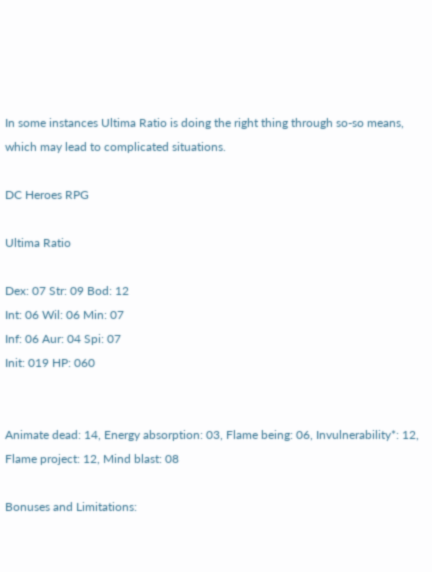In some instances Ultima Ratio is doing the right thing through so-so means, which may lead to complicated situations.

DC Heroes RPG

Ultima Ratio

Dex: 07 Str: 09 Bod: 12
Int: 06 Wil: 06 Min: 07
Inf: 06 Aur: 04 Spi: 07
Init: 019 HP: 060


Animate dead: 14, Energy absorption: 03, Flame being: 06, Invulnerability*: 12, Flame project: 12, Mind blast: 08

Bonuses and Limitations: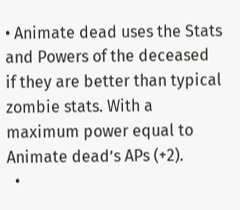• Animate dead uses the Stats and Powers of the deceased if they are better than typical zombie stats. With a maximum power equal to Animate dead’s APs (+2).
  •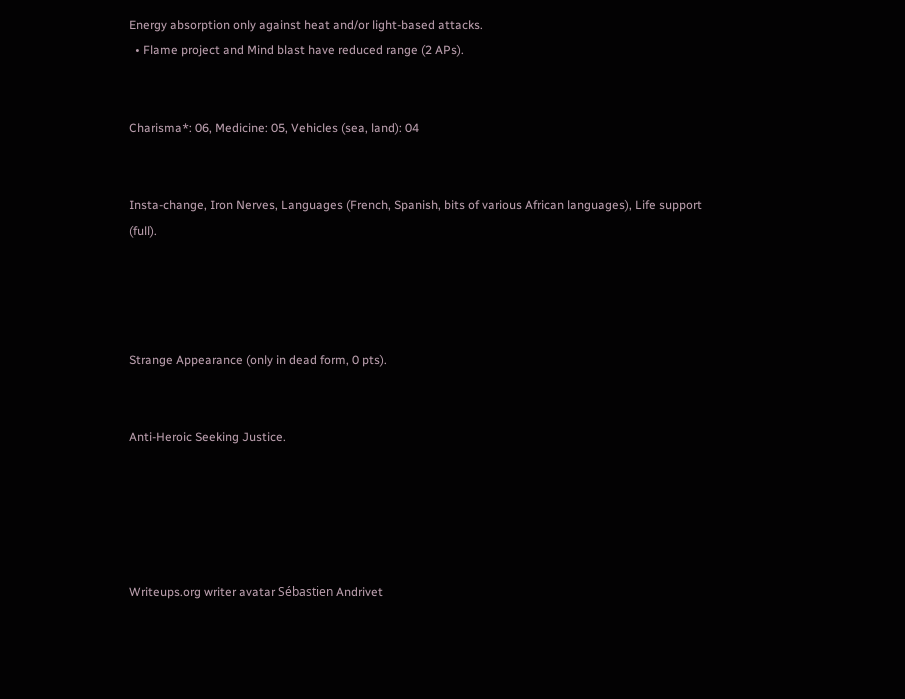Energy absorption only against heat and/or light-based attacks.
  • Flame project and Mind blast have reduced range (2 APs).


Charisma*: 06, Medicine: 05, Vehicles (sea, land): 04


Insta-change, Iron Nerves, Languages (French, Spanish, bits of various African languages), Life support (full).




Strange Appearance (only in dead form, 0 pts).


Anti-Heroic Seeking Justice.





Writeups.org writer avatar Sébastien Andrivet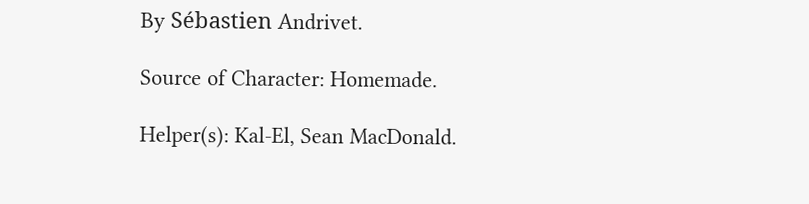By Sébastien Andrivet.

Source of Character: Homemade.

Helper(s): Kal-El, Sean MacDonald.